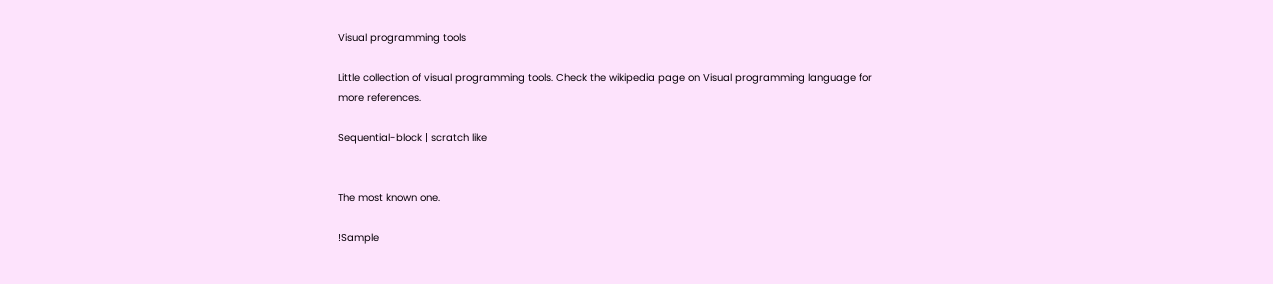Visual programming tools

Little collection of visual programming tools. Check the wikipedia page on Visual programming language for more references.

Sequential-block | scratch like


The most known one.

!Sample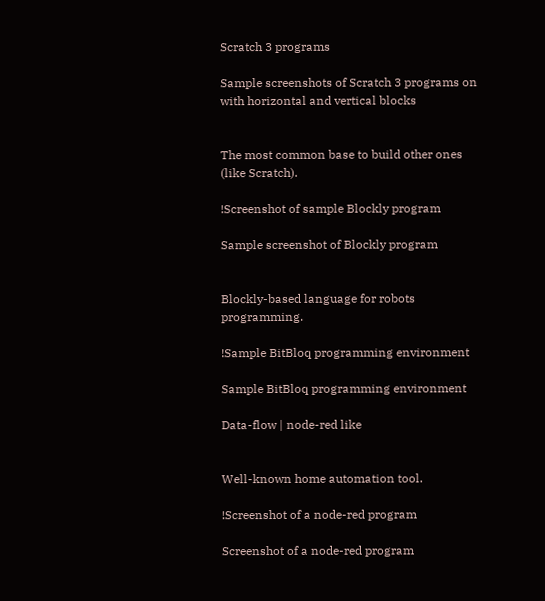Scratch 3 programs

Sample screenshots of Scratch 3 programs on with horizontal and vertical blocks


The most common base to build other ones (like Scratch).

!Screenshot of sample Blockly program

Sample screenshot of Blockly program


Blockly-based language for robots programming.

!Sample BitBloq programming environment

Sample BitBloq programming environment

Data-flow | node-red like


Well-known home automation tool.

!Screenshot of a node-red program

Screenshot of a node-red program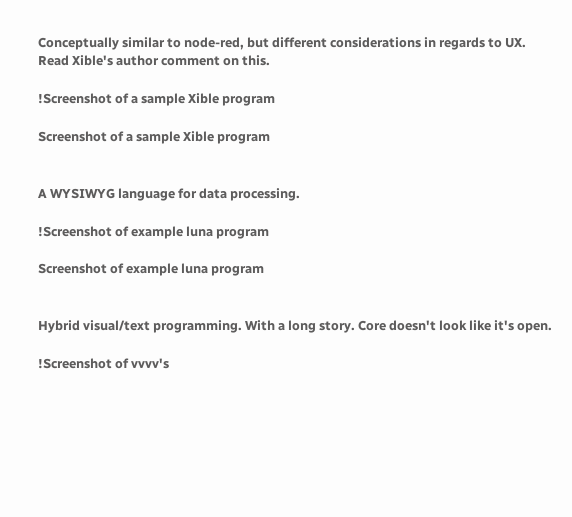Conceptually similar to node-red, but different considerations in regards to UX. Read Xible's author comment on this.

!Screenshot of a sample Xible program

Screenshot of a sample Xible program


A WYSIWYG language for data processing.

!Screenshot of example luna program

Screenshot of example luna program


Hybrid visual/text programming. With a long story. Core doesn't look like it's open.

!Screenshot of vvvv's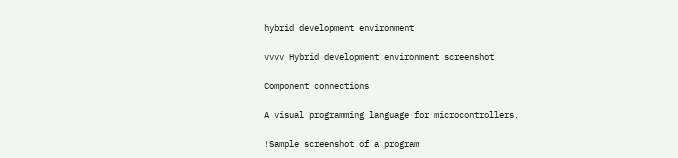hybrid development environment

vvvv Hybrid development environment screenshot

Component connections

A visual programming language for microcontrollers.

!Sample screenshot of a program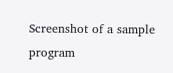Screenshot of a sample program